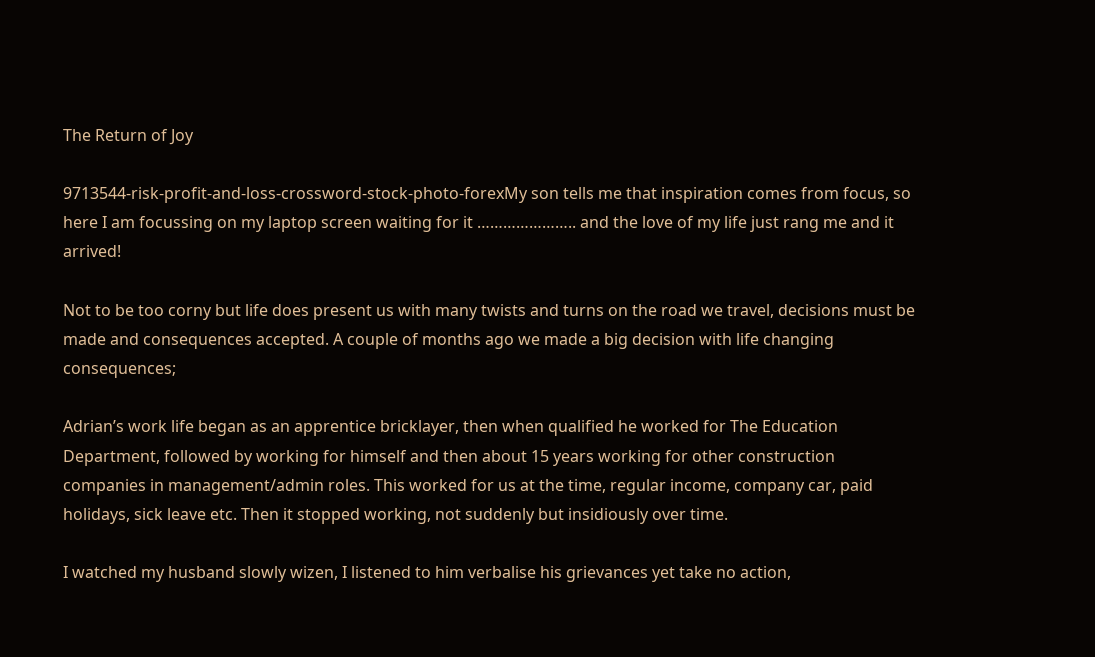The Return of Joy

9713544-risk-profit-and-loss-crossword-stock-photo-forexMy son tells me that inspiration comes from focus, so here I am focussing on my laptop screen waiting for it ………………….. and the love of my life just rang me and it arrived!

Not to be too corny but life does present us with many twists and turns on the road we travel, decisions must be made and consequences accepted. A couple of months ago we made a big decision with life changing consequences;

Adrian’s work life began as an apprentice bricklayer, then when qualified he worked for The Education Department, followed by working for himself and then about 15 years working for other construction companies in management/admin roles. This worked for us at the time, regular income, company car, paid holidays, sick leave etc. Then it stopped working, not suddenly but insidiously over time.

I watched my husband slowly wizen, I listened to him verbalise his grievances yet take no action,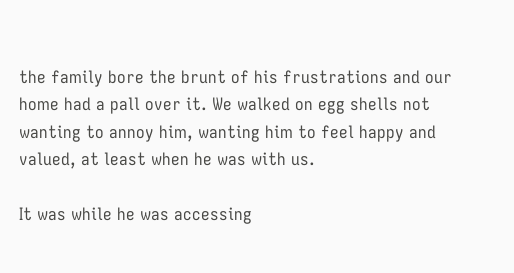the family bore the brunt of his frustrations and our home had a pall over it. We walked on egg shells not wanting to annoy him, wanting him to feel happy and valued, at least when he was with us.

It was while he was accessing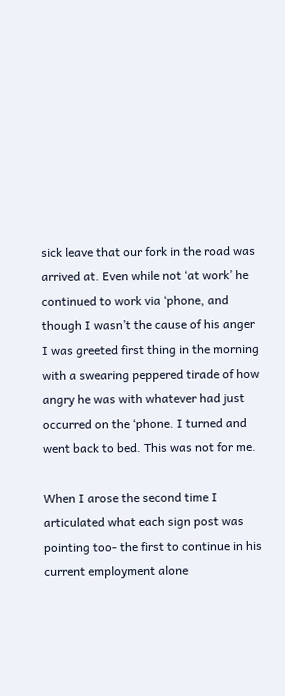sick leave that our fork in the road was arrived at. Even while not ‘at work’ he continued to work via ‘phone, and though I wasn’t the cause of his anger I was greeted first thing in the morning with a swearing peppered tirade of how angry he was with whatever had just occurred on the ‘phone. I turned and went back to bed. This was not for me.

When I arose the second time I articulated what each sign post was pointing too- the first to continue in his current employment alone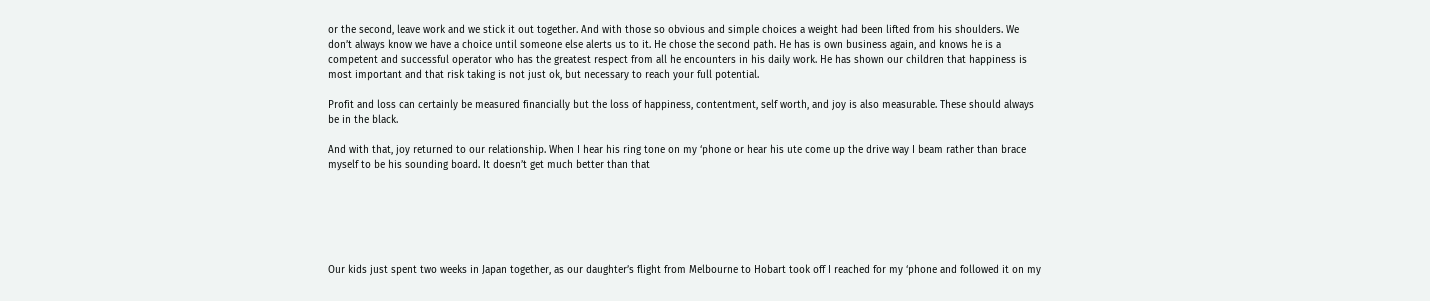or the second, leave work and we stick it out together. And with those so obvious and simple choices a weight had been lifted from his shoulders. We don’t always know we have a choice until someone else alerts us to it. He chose the second path. He has is own business again, and knows he is a competent and successful operator who has the greatest respect from all he encounters in his daily work. He has shown our children that happiness is most important and that risk taking is not just ok, but necessary to reach your full potential.

Profit and loss can certainly be measured financially but the loss of happiness, contentment, self worth, and joy is also measurable. These should always be in the black.

And with that, joy returned to our relationship. When I hear his ring tone on my ‘phone or hear his ute come up the drive way I beam rather than brace myself to be his sounding board. It doesn’t get much better than that






Our kids just spent two weeks in Japan together, as our daughter’s flight from Melbourne to Hobart took off I reached for my ‘phone and followed it on my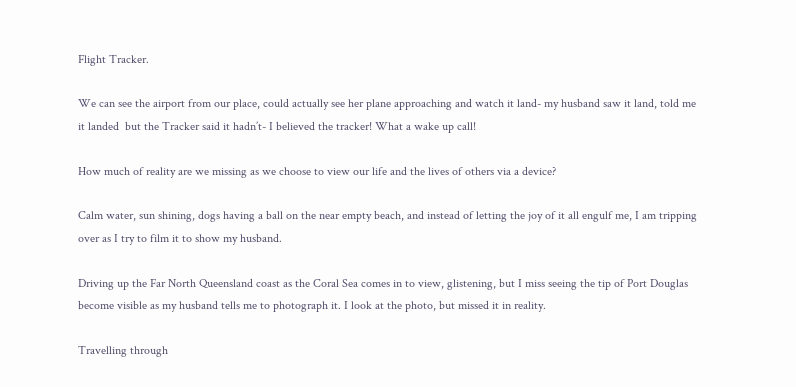Flight Tracker.

We can see the airport from our place, could actually see her plane approaching and watch it land- my husband saw it land, told me it landed  but the Tracker said it hadn’t- I believed the tracker! What a wake up call!

How much of reality are we missing as we choose to view our life and the lives of others via a device?

Calm water, sun shining, dogs having a ball on the near empty beach, and instead of letting the joy of it all engulf me, I am tripping over as I try to film it to show my husband.

Driving up the Far North Queensland coast as the Coral Sea comes in to view, glistening, but I miss seeing the tip of Port Douglas become visible as my husband tells me to photograph it. I look at the photo, but missed it in reality.

Travelling through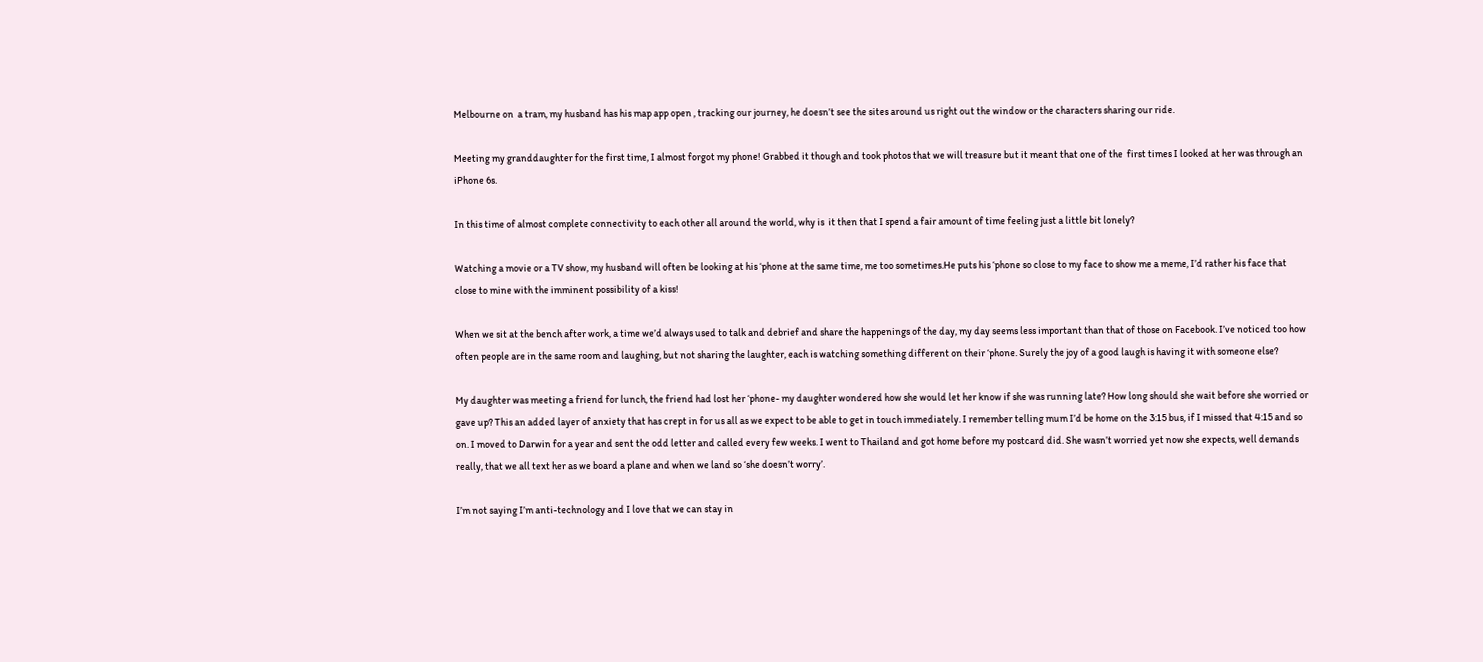Melbourne on  a tram, my husband has his map app open , tracking our journey, he doesn’t see the sites around us right out the window or the characters sharing our ride.

Meeting my granddaughter for the first time, I almost forgot my phone! Grabbed it though and took photos that we will treasure but it meant that one of the  first times I looked at her was through an iPhone 6s.

In this time of almost complete connectivity to each other all around the world, why is  it then that I spend a fair amount of time feeling just a little bit lonely?

Watching a movie or a TV show, my husband will often be looking at his ‘phone at the same time, me too sometimes.He puts his ‘phone so close to my face to show me a meme, I’d rather his face that close to mine with the imminent possibility of a kiss!

When we sit at the bench after work, a time we’d always used to talk and debrief and share the happenings of the day, my day seems less important than that of those on Facebook. I’ve noticed too how often people are in the same room and laughing, but not sharing the laughter, each is watching something different on their ‘phone. Surely the joy of a good laugh is having it with someone else?

My daughter was meeting a friend for lunch, the friend had lost her ‘phone- my daughter wondered how she would let her know if she was running late? How long should she wait before she worried or gave up? This an added layer of anxiety that has crept in for us all as we expect to be able to get in touch immediately. I remember telling mum I’d be home on the 3:15 bus, if I missed that 4:15 and so on. I moved to Darwin for a year and sent the odd letter and called every few weeks. I went to Thailand and got home before my postcard did. She wasn’t worried yet now she expects, well demands really, that we all text her as we board a plane and when we land so ‘she doesn’t worry’.

I’m not saying I’m anti-technology and I love that we can stay in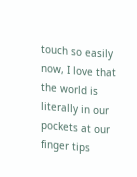touch so easily now, I love that the world is literally in our pockets at our finger tips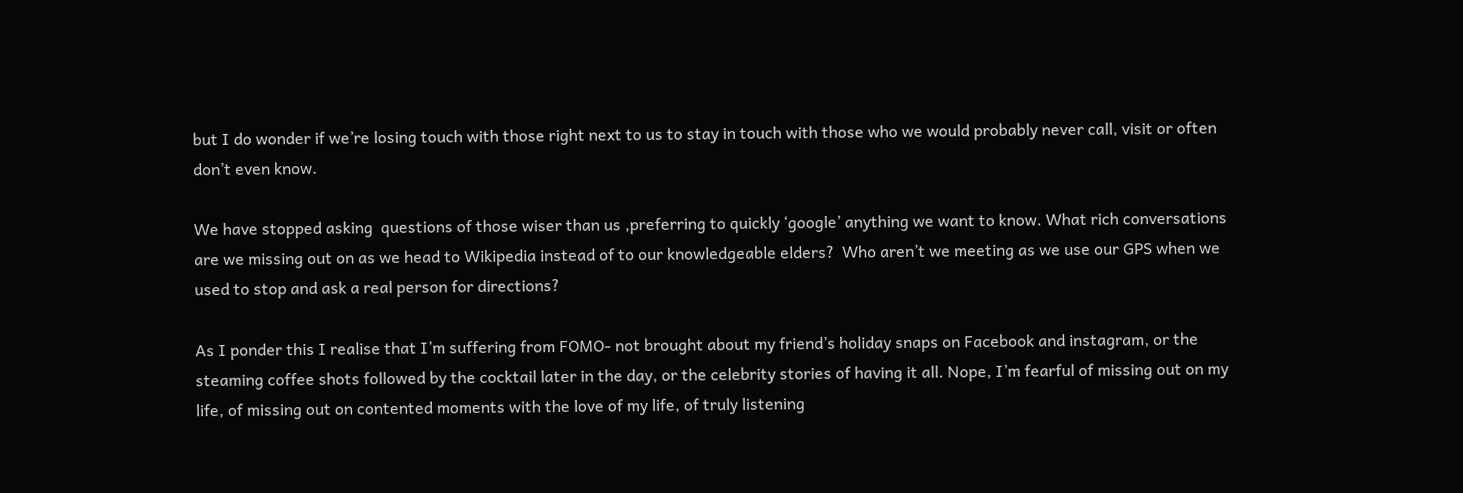but I do wonder if we’re losing touch with those right next to us to stay in touch with those who we would probably never call, visit or often don’t even know.

We have stopped asking  questions of those wiser than us ,preferring to quickly ‘google’ anything we want to know. What rich conversations are we missing out on as we head to Wikipedia instead of to our knowledgeable elders?  Who aren’t we meeting as we use our GPS when we used to stop and ask a real person for directions?

As I ponder this I realise that I’m suffering from FOMO- not brought about my friend’s holiday snaps on Facebook and instagram, or the steaming coffee shots followed by the cocktail later in the day, or the celebrity stories of having it all. Nope, I’m fearful of missing out on my life, of missing out on contented moments with the love of my life, of truly listening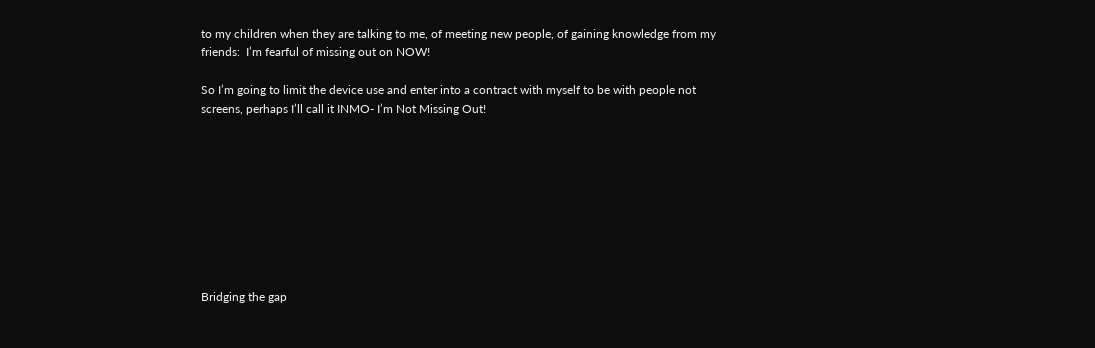to my children when they are talking to me, of meeting new people, of gaining knowledge from my friends:  I’m fearful of missing out on NOW!

So I’m going to limit the device use and enter into a contract with myself to be with people not screens, perhaps I’ll call it INMO- I’m Not Missing Out!









Bridging the gap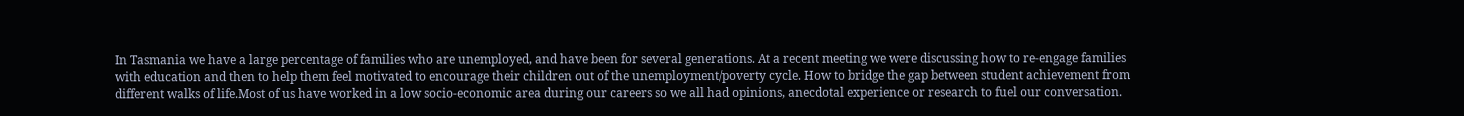In Tasmania we have a large percentage of families who are unemployed, and have been for several generations. At a recent meeting we were discussing how to re-engage families with education and then to help them feel motivated to encourage their children out of the unemployment/poverty cycle. How to bridge the gap between student achievement from different walks of life.Most of us have worked in a low socio-economic area during our careers so we all had opinions, anecdotal experience or research to fuel our conversation.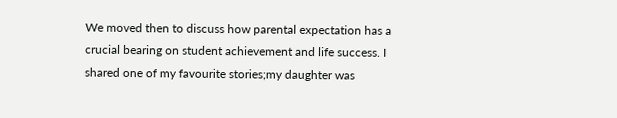We moved then to discuss how parental expectation has a crucial bearing on student achievement and life success. I shared one of my favourite stories;my daughter was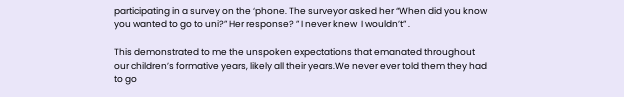participating in a survey on the ‘phone. The surveyor asked her “When did you know you wanted to go to uni?” Her response? ” I never knew  I wouldn’t” .

This demonstrated to me the unspoken expectations that emanated throughout our children’s formative years, likely all their years.We never ever told them they had to go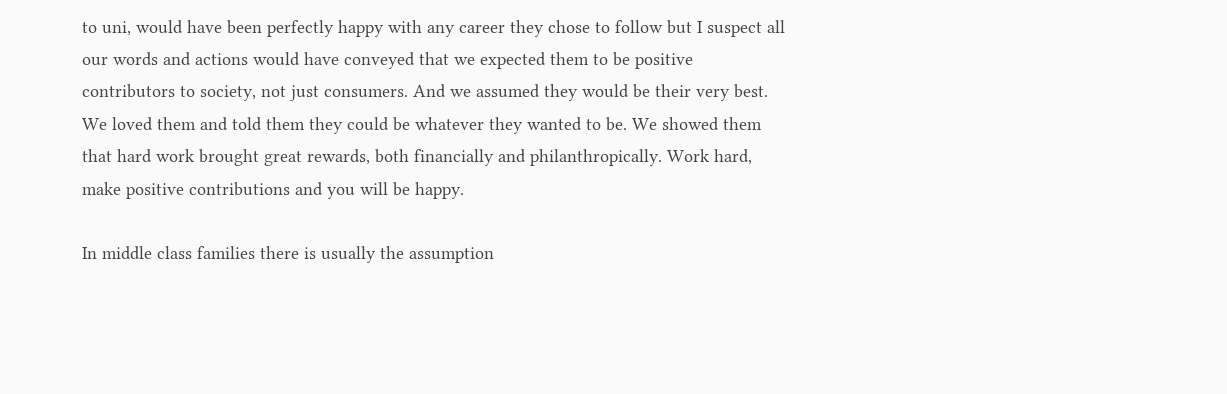to uni, would have been perfectly happy with any career they chose to follow but I suspect all our words and actions would have conveyed that we expected them to be positive contributors to society, not just consumers. And we assumed they would be their very best. We loved them and told them they could be whatever they wanted to be. We showed them that hard work brought great rewards, both financially and philanthropically. Work hard, make positive contributions and you will be happy.

In middle class families there is usually the assumption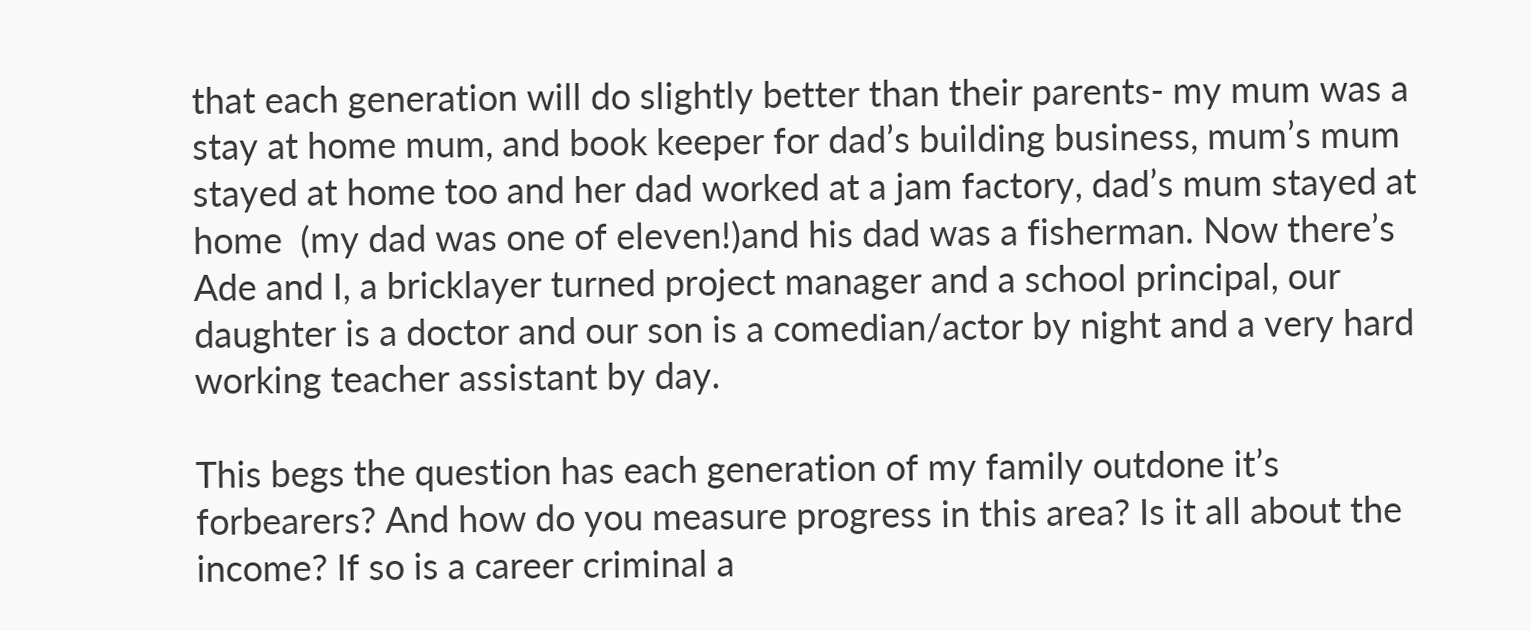that each generation will do slightly better than their parents- my mum was a stay at home mum, and book keeper for dad’s building business, mum’s mum stayed at home too and her dad worked at a jam factory, dad’s mum stayed at home  (my dad was one of eleven!)and his dad was a fisherman. Now there’s Ade and I, a bricklayer turned project manager and a school principal, our daughter is a doctor and our son is a comedian/actor by night and a very hard working teacher assistant by day.

This begs the question has each generation of my family outdone it’s forbearers? And how do you measure progress in this area? Is it all about the income? If so is a career criminal a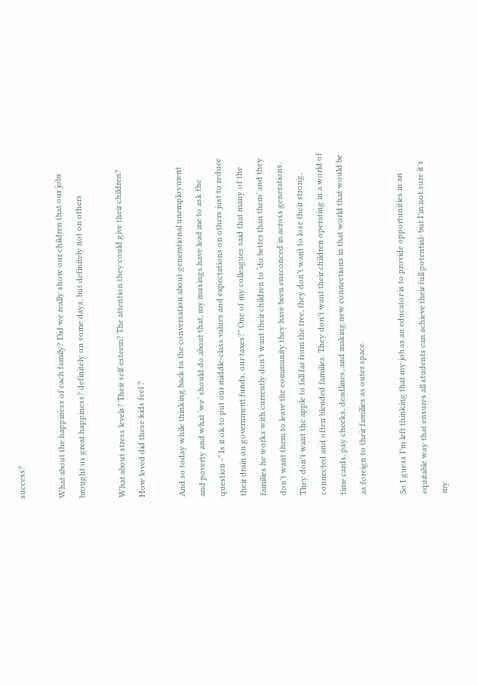success?

What about the happiness of each family? Did we really show our children that our jobs brought us great happiness? definitely on some days, but definitely not on others

What about stress levels? Their self esteem? The attention they could give their children? How loved did these kids feel ?

And so today while thinking back to the conversation about generational unemployment and poverty and what ‘we’ should do about that, my musings have lead me to ask the question -” Is it ok to put our middle-class values and expectations on others just to reduce their drain on government funds, our taxes?” One of my colleagues said that many of the families he works with currently don’t want their children to ‘do better than them’ and they don’t want them to leave the community they have been ensconced in across generations. They don’t want the apple to fall far from the tree, they don’t want to lose their strong, connected and often blended families. They don’t want their children operating in a world of time cards, pay checks, deadlines, and making new connections in that world that would be as foreign to their families as outer space.

So I guess I’m left thinking that my job as an educator is to provide opportunities in an equitable way that ensures all students can achieve their full potential- but I’m not sure it’s my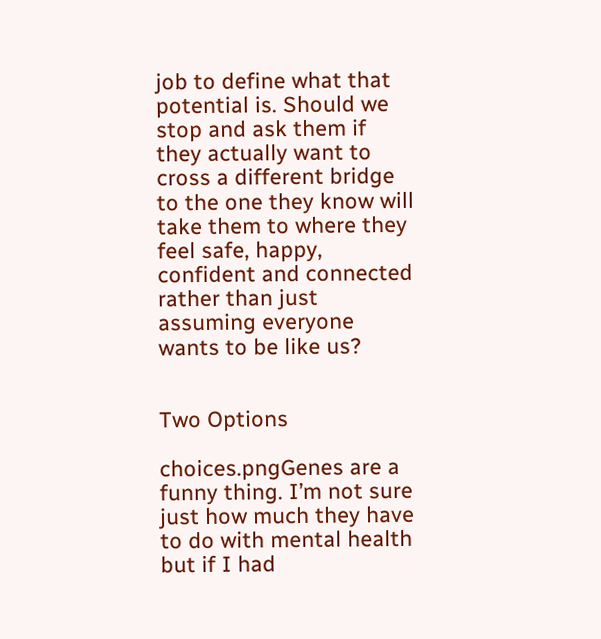job to define what that potential is. Should we stop and ask them if they actually want to cross a different bridge to the one they know will take them to where they feel safe, happy, confident and connected rather than just assuming everyone wants to be like us?


Two Options

choices.pngGenes are a funny thing. I’m not sure just how much they have to do with mental health but if I had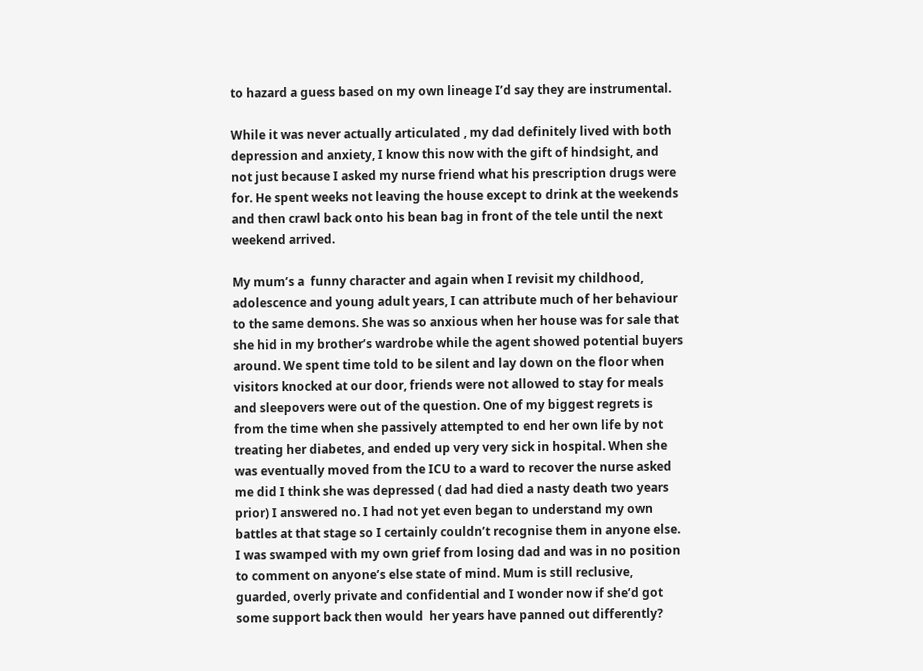to hazard a guess based on my own lineage I’d say they are instrumental.

While it was never actually articulated , my dad definitely lived with both depression and anxiety, I know this now with the gift of hindsight, and not just because I asked my nurse friend what his prescription drugs were for. He spent weeks not leaving the house except to drink at the weekends and then crawl back onto his bean bag in front of the tele until the next weekend arrived.

My mum’s a  funny character and again when I revisit my childhood, adolescence and young adult years, I can attribute much of her behaviour to the same demons. She was so anxious when her house was for sale that she hid in my brother’s wardrobe while the agent showed potential buyers around. We spent time told to be silent and lay down on the floor when visitors knocked at our door, friends were not allowed to stay for meals and sleepovers were out of the question. One of my biggest regrets is from the time when she passively attempted to end her own life by not treating her diabetes, and ended up very very sick in hospital. When she was eventually moved from the ICU to a ward to recover the nurse asked me did I think she was depressed ( dad had died a nasty death two years prior) I answered no. I had not yet even began to understand my own battles at that stage so I certainly couldn’t recognise them in anyone else. I was swamped with my own grief from losing dad and was in no position to comment on anyone’s else state of mind. Mum is still reclusive, guarded, overly private and confidential and I wonder now if she’d got some support back then would  her years have panned out differently?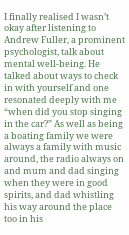I finally realised I wasn’t okay after listening to Andrew Fuller, a prominent psychologist, talk about mental well-being. He talked about ways to check in with yourself and one resonated deeply with me “when did you stop singing in the car?” As well as being a boating family we were always a family with music around, the radio always on and mum and dad singing when they were in good spirits, and dad whistling his way around the place too in his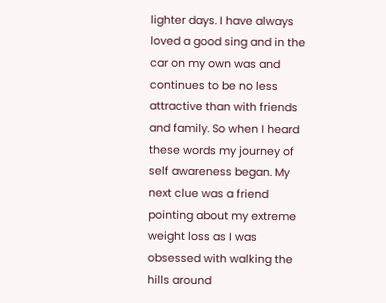lighter days. I have always loved a good sing and in the car on my own was and continues to be no less attractive than with friends and family. So when I heard these words my journey of self awareness began. My next clue was a friend pointing about my extreme weight loss as I was obsessed with walking the hills around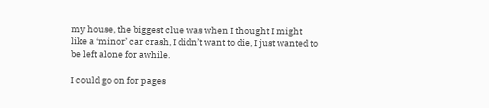my house, the biggest clue was when I thought I might like a ‘minor’ car crash, I didn’t want to die, I just wanted to be left alone for awhile.

I could go on for pages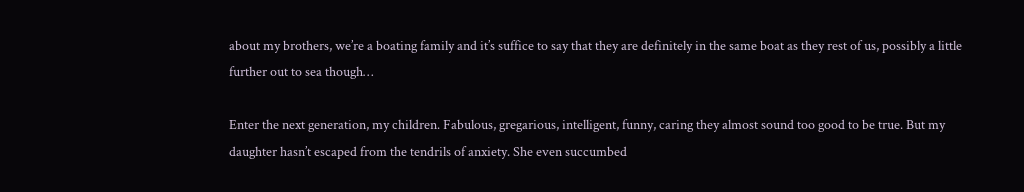about my brothers, we’re a boating family and it’s suffice to say that they are definitely in the same boat as they rest of us, possibly a little further out to sea though…

Enter the next generation, my children. Fabulous, gregarious, intelligent, funny, caring they almost sound too good to be true. But my daughter hasn’t escaped from the tendrils of anxiety. She even succumbed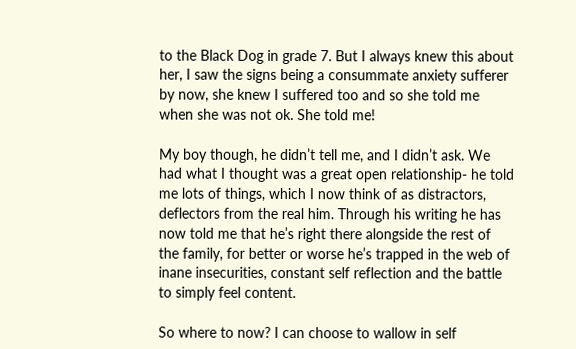to the Black Dog in grade 7. But I always knew this about her, I saw the signs being a consummate anxiety sufferer by now, she knew I suffered too and so she told me when she was not ok. She told me!

My boy though, he didn’t tell me, and I didn’t ask. We had what I thought was a great open relationship- he told me lots of things, which I now think of as distractors, deflectors from the real him. Through his writing he has now told me that he’s right there alongside the rest of the family, for better or worse he’s trapped in the web of inane insecurities, constant self reflection and the battle to simply feel content.

So where to now? I can choose to wallow in self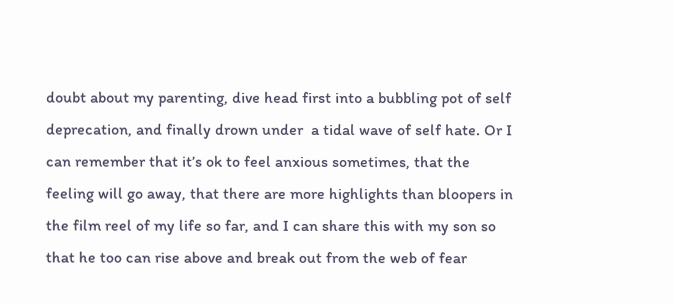doubt about my parenting, dive head first into a bubbling pot of self deprecation, and finally drown under  a tidal wave of self hate. Or I can remember that it’s ok to feel anxious sometimes, that the feeling will go away, that there are more highlights than bloopers in the film reel of my life so far, and I can share this with my son so that he too can rise above and break out from the web of fear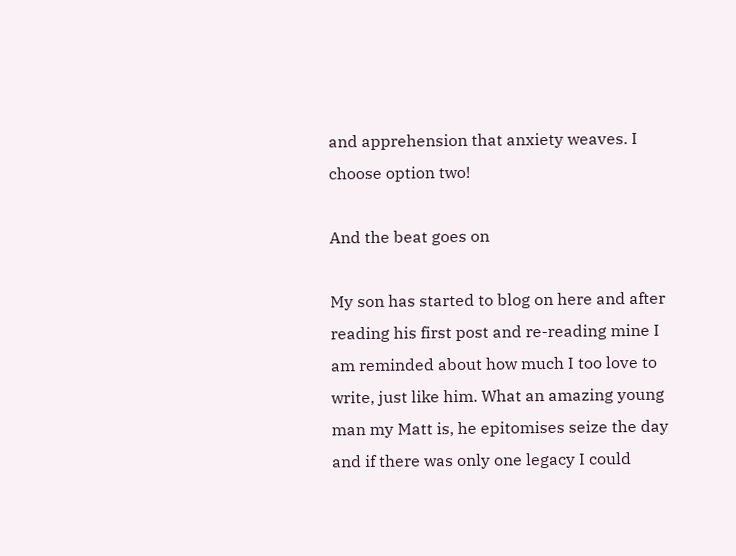and apprehension that anxiety weaves. I choose option two!

And the beat goes on

My son has started to blog on here and after reading his first post and re-reading mine I am reminded about how much I too love to write, just like him. What an amazing young man my Matt is, he epitomises seize the day and if there was only one legacy I could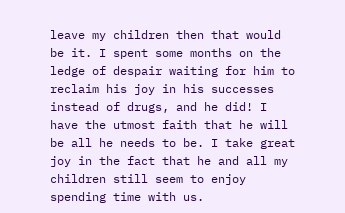leave my children then that would be it. I spent some months on the ledge of despair waiting for him to reclaim his joy in his successes instead of drugs, and he did! I have the utmost faith that he will be all he needs to be. I take great joy in the fact that he and all my children still seem to enjoy spending time with us.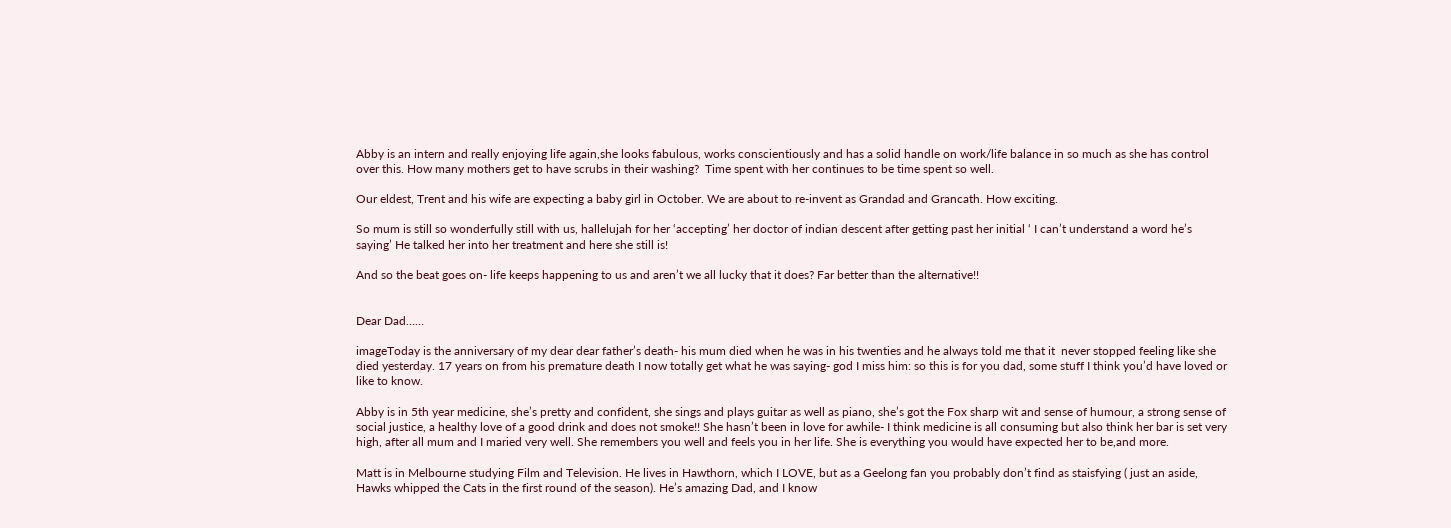Abby is an intern and really enjoying life again,she looks fabulous, works conscientiously and has a solid handle on work/life balance in so much as she has control over this. How many mothers get to have scrubs in their washing?  Time spent with her continues to be time spent so well.

Our eldest, Trent and his wife are expecting a baby girl in October. We are about to re-invent as Grandad and Grancath. How exciting.

So mum is still so wonderfully still with us, hallelujah for her ‘accepting’ her doctor of indian descent after getting past her initial ‘ I can’t understand a word he’s saying’ He talked her into her treatment and here she still is!

And so the beat goes on- life keeps happening to us and aren’t we all lucky that it does? Far better than the alternative!!


Dear Dad……

imageToday is the anniversary of my dear dear father’s death- his mum died when he was in his twenties and he always told me that it  never stopped feeling like she died yesterday. 17 years on from his premature death I now totally get what he was saying- god I miss him: so this is for you dad, some stuff I think you’d have loved or like to know.

Abby is in 5th year medicine, she’s pretty and confident, she sings and plays guitar as well as piano, she’s got the Fox sharp wit and sense of humour, a strong sense of social justice, a healthy love of a good drink and does not smoke!! She hasn’t been in love for awhile- I think medicine is all consuming but also think her bar is set very high, after all mum and I maried very well. She remembers you well and feels you in her life. She is everything you would have expected her to be,and more.

Matt is in Melbourne studying Film and Television. He lives in Hawthorn, which I LOVE, but as a Geelong fan you probably don’t find as staisfying ( just an aside, Hawks whipped the Cats in the first round of the season). He’s amazing Dad, and I know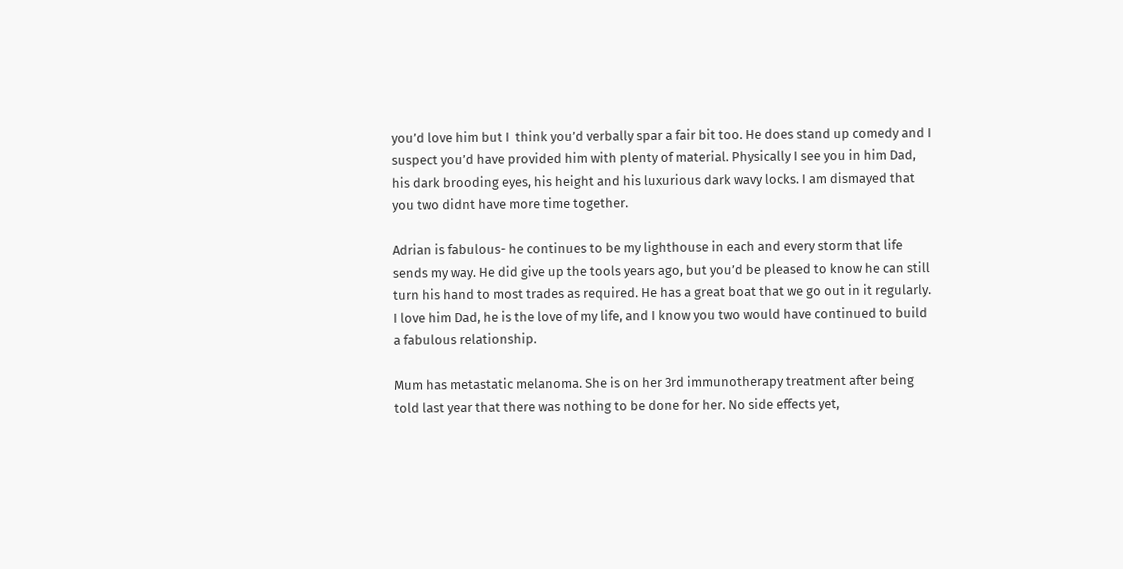you’d love him but I  think you’d verbally spar a fair bit too. He does stand up comedy and I suspect you’d have provided him with plenty of material. Physically I see you in him Dad, his dark brooding eyes, his height and his luxurious dark wavy locks. I am dismayed that you two didnt have more time together.

Adrian is fabulous- he continues to be my lighthouse in each and every storm that life sends my way. He did give up the tools years ago, but you’d be pleased to know he can still turn his hand to most trades as required. He has a great boat that we go out in it regularly. I love him Dad, he is the love of my life, and I know you two would have continued to build a fabulous relationship.

Mum has metastatic melanoma. She is on her 3rd immunotherapy treatment after being told last year that there was nothing to be done for her. No side effects yet,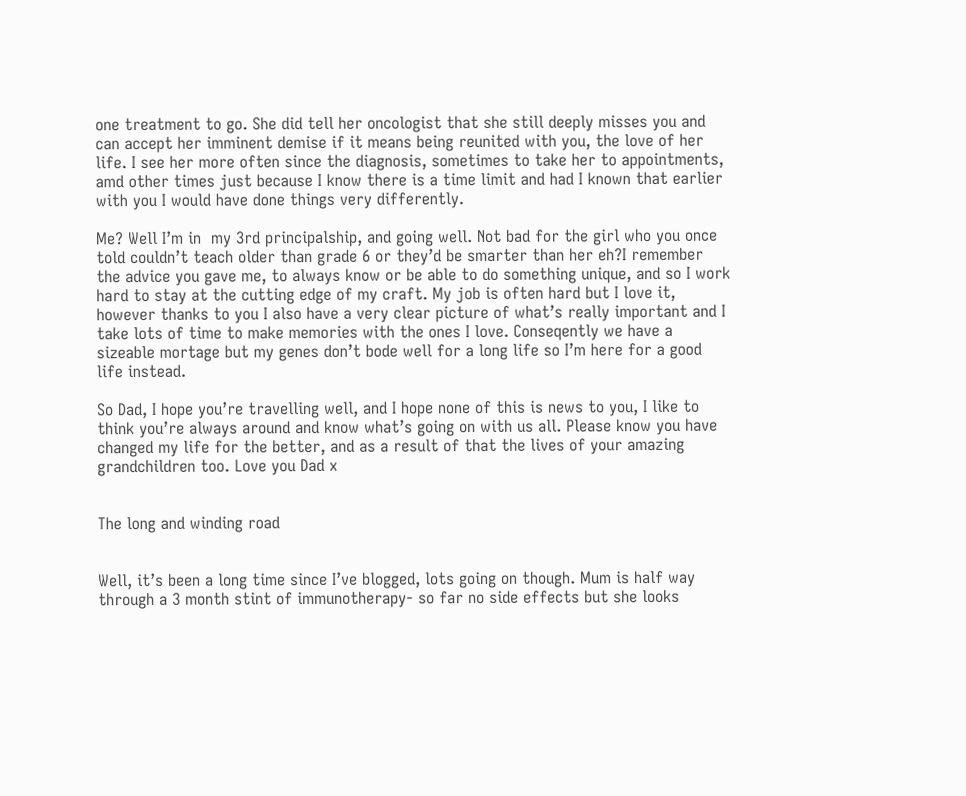one treatment to go. She did tell her oncologist that she still deeply misses you and can accept her imminent demise if it means being reunited with you, the love of her life. I see her more often since the diagnosis, sometimes to take her to appointments, amd other times just because I know there is a time limit and had I known that earlier with you I would have done things very differently.

Me? Well I’m in  my 3rd principalship, and going well. Not bad for the girl who you once told couldn’t teach older than grade 6 or they’d be smarter than her eh?I remember the advice you gave me, to always know or be able to do something unique, and so I work hard to stay at the cutting edge of my craft. My job is often hard but I love it, however thanks to you I also have a very clear picture of what’s really important and I take lots of time to make memories with the ones I love. Conseqently we have a sizeable mortage but my genes don’t bode well for a long life so I’m here for a good life instead.

So Dad, I hope you’re travelling well, and I hope none of this is news to you, I like to think you’re always around and know what’s going on with us all. Please know you have changed my life for the better, and as a result of that the lives of your amazing grandchildren too. Love you Dad x


The long and winding road


Well, it’s been a long time since I’ve blogged, lots going on though. Mum is half way through a 3 month stint of immunotherapy- so far no side effects but she looks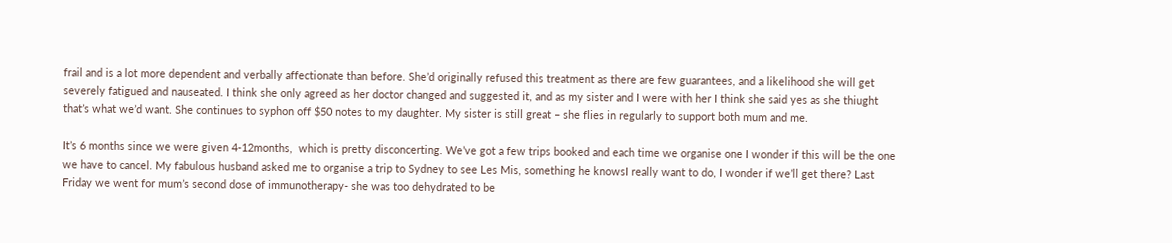frail and is a lot more dependent and verbally affectionate than before. She’d originally refused this treatment as there are few guarantees, and a likelihood she will get severely fatigued and nauseated. I think she only agreed as her doctor changed and suggested it, and as my sister and I were with her I think she said yes as she thiught that’s what we’d want. She continues to syphon off $50 notes to my daughter. My sister is still great – she flies in regularly to support both mum and me.

It’s 6 months since we were given 4-12months,  which is pretty disconcerting. We’ve got a few trips booked and each time we organise one I wonder if this will be the one we have to cancel. My fabulous husband asked me to organise a trip to Sydney to see Les Mis, something he knowsI really want to do, I wonder if we’ll get there? Last Friday we went for mum’s second dose of immunotherapy- she was too dehydrated to be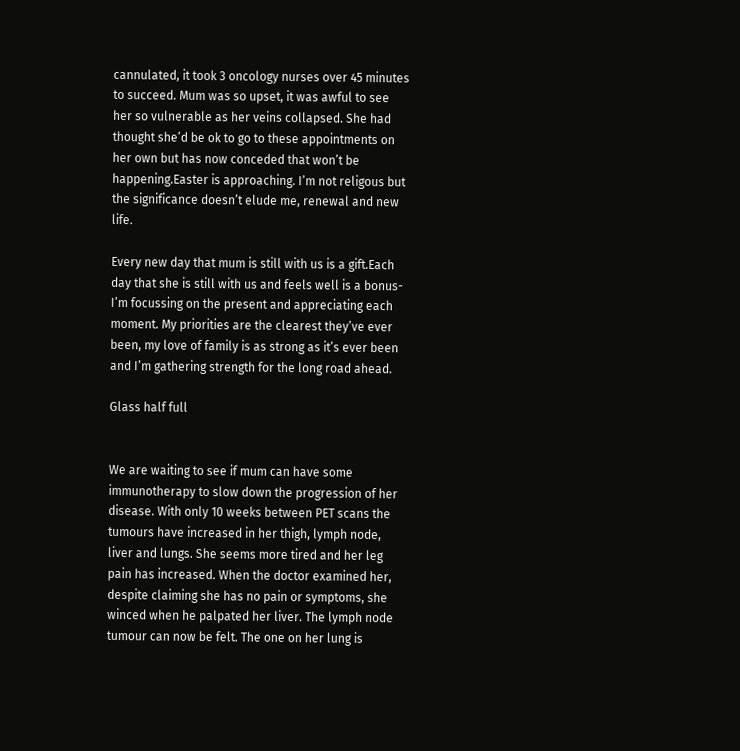cannulated, it took 3 oncology nurses over 45 minutes to succeed. Mum was so upset, it was awful to see her so vulnerable as her veins collapsed. She had thought she’d be ok to go to these appointments on her own but has now conceded that won’t be happening.Easter is approaching. I’m not religous but the significance doesn’t elude me, renewal and new life.

Every new day that mum is still with us is a gift.Each day that she is still with us and feels well is a bonus- I’m focussing on the present and appreciating each moment. My priorities are the clearest they’ve ever been, my love of family is as strong as it’s ever been and I’m gathering strength for the long road ahead.

Glass half full


We are waiting to see if mum can have some immunotherapy to slow down the progression of her disease. With only 10 weeks between PET scans the tumours have increased in her thigh, lymph node, liver and lungs. She seems more tired and her leg pain has increased. When the doctor examined her, despite claiming she has no pain or symptoms, she winced when he palpated her liver. The lymph node tumour can now be felt. The one on her lung is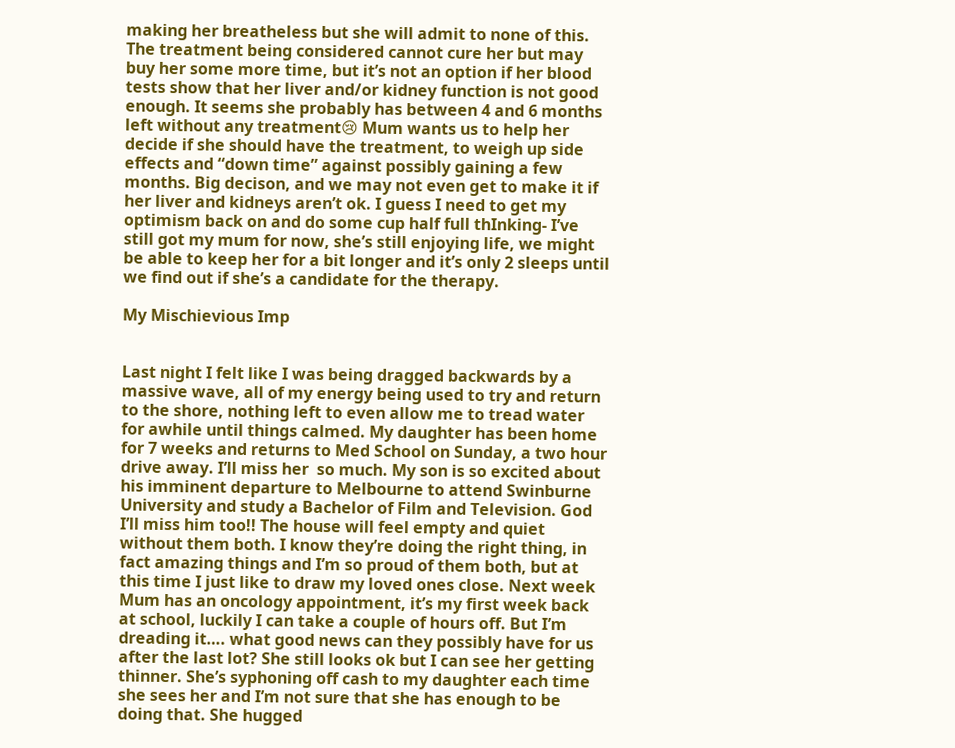making her breatheless but she will admit to none of this. The treatment being considered cannot cure her but may buy her some more time, but it’s not an option if her blood tests show that her liver and/or kidney function is not good enough. It seems she probably has between 4 and 6 months left without any treatment😢 Mum wants us to help her decide if she should have the treatment, to weigh up side effects and “down time” against possibly gaining a few months. Big decison, and we may not even get to make it if her liver and kidneys aren’t ok. I guess I need to get my optimism back on and do some cup half full thInking- I’ve still got my mum for now, she’s still enjoying life, we might be able to keep her for a bit longer and it’s only 2 sleeps until we find out if she’s a candidate for the therapy.

My Mischievious Imp


Last night I felt like I was being dragged backwards by a massive wave, all of my energy being used to try and return to the shore, nothing left to even allow me to tread water for awhile until things calmed. My daughter has been home for 7 weeks and returns to Med School on Sunday, a two hour drive away. I’ll miss her  so much. My son is so excited about his imminent departure to Melbourne to attend Swinburne University and study a Bachelor of Film and Television. God I’ll miss him too!! The house will feel empty and quiet without them both. I know they’re doing the right thing, in fact amazing things and I’m so proud of them both, but at this time I just like to draw my loved ones close. Next week Mum has an oncology appointment, it’s my first week back at school, luckily I can take a couple of hours off. But I’m dreading it…. what good news can they possibly have for us after the last lot? She still looks ok but I can see her getting thinner. She’s syphoning off cash to my daughter each time she sees her and I’m not sure that she has enough to be doing that. She hugged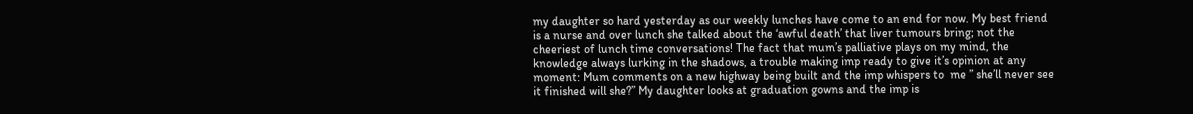my daughter so hard yesterday as our weekly lunches have come to an end for now. My best friend is a nurse and over lunch she talked about the ‘awful death’ that liver tumours bring; not the cheeriest of lunch time conversations! The fact that mum’s palliative plays on my mind, the knowledge always lurking in the shadows, a trouble making imp ready to give it’s opinion at any moment: Mum comments on a new highway being built and the imp whispers to  me ” she’ll never see it finished will she?” My daughter looks at graduation gowns and the imp is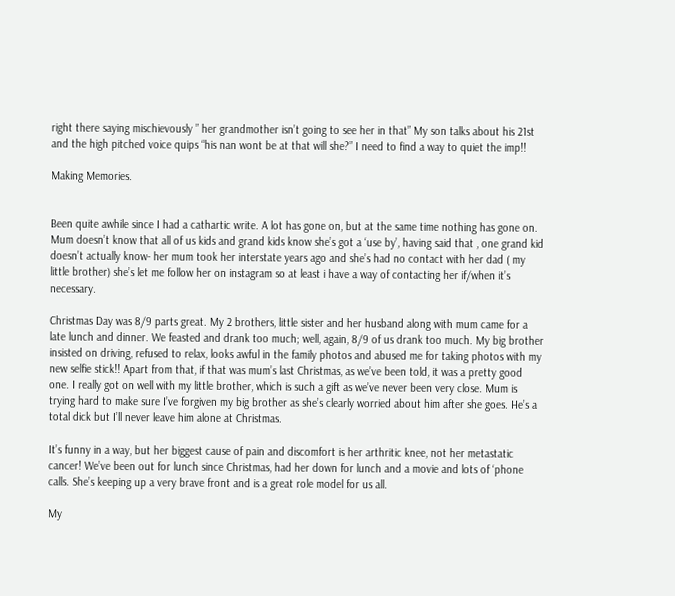right there saying mischievously ” her grandmother isn’t going to see her in that” My son talks about his 21st and the high pitched voice quips “his nan wont be at that will she?” I need to find a way to quiet the imp!!

Making Memories.


Been quite awhile since I had a cathartic write. A lot has gone on, but at the same time nothing has gone on. Mum doesn’t know that all of us kids and grand kids know she’s got a ‘use by’, having said that , one grand kid doesn’t actually know- her mum took her interstate years ago and she’s had no contact with her dad ( my little brother) she’s let me follow her on instagram so at least i have a way of contacting her if/when it’s necessary.

Christmas Day was 8/9 parts great. My 2 brothers, little sister and her husband along with mum came for a late lunch and dinner. We feasted and drank too much; well, again, 8/9 of us drank too much. My big brother insisted on driving, refused to relax, looks awful in the family photos and abused me for taking photos with my new selfie stick!! Apart from that, if that was mum’s last Christmas, as we’ve been told, it was a pretty good one. I really got on well with my little brother, which is such a gift as we’ve never been very close. Mum is trying hard to make sure I’ve forgiven my big brother as she’s clearly worried about him after she goes. He’s a total dick but I’ll never leave him alone at Christmas.

It’s funny in a way, but her biggest cause of pain and discomfort is her arthritic knee, not her metastatic cancer! We’ve been out for lunch since Christmas, had her down for lunch and a movie and lots of ‘phone calls. She’s keeping up a very brave front and is a great role model for us all.

My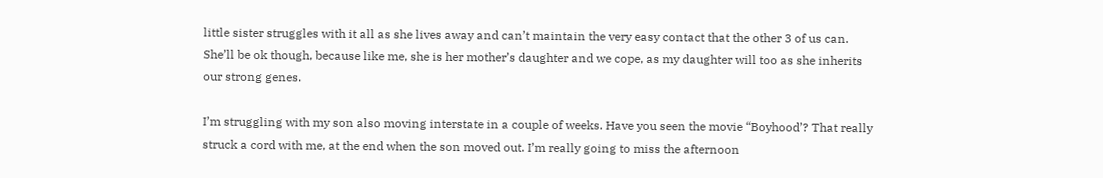little sister struggles with it all as she lives away and can’t maintain the very easy contact that the other 3 of us can. She’ll be ok though, because like me, she is her mother’s daughter and we cope, as my daughter will too as she inherits our strong genes.

I’m struggling with my son also moving interstate in a couple of weeks. Have you seen the movie “Boyhood’? That really struck a cord with me, at the end when the son moved out. I’m really going to miss the afternoon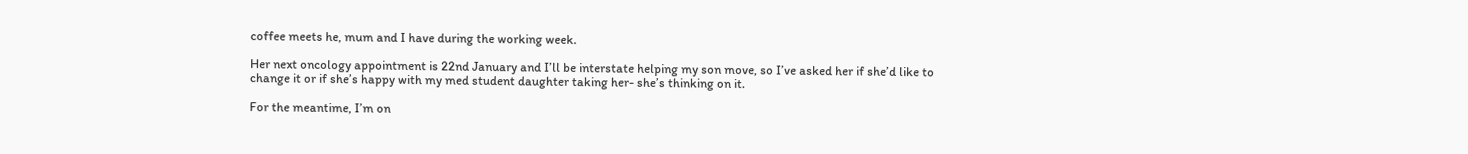coffee meets he, mum and I have during the working week.

Her next oncology appointment is 22nd January and I’ll be interstate helping my son move, so I’ve asked her if she’d like to change it or if she’s happy with my med student daughter taking her- she’s thinking on it.

For the meantime, I’m on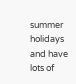summer holidays and have lots of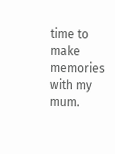time to make memories with my mum.